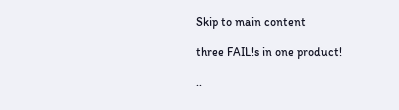Skip to main content

three FAIL!s in one product!

..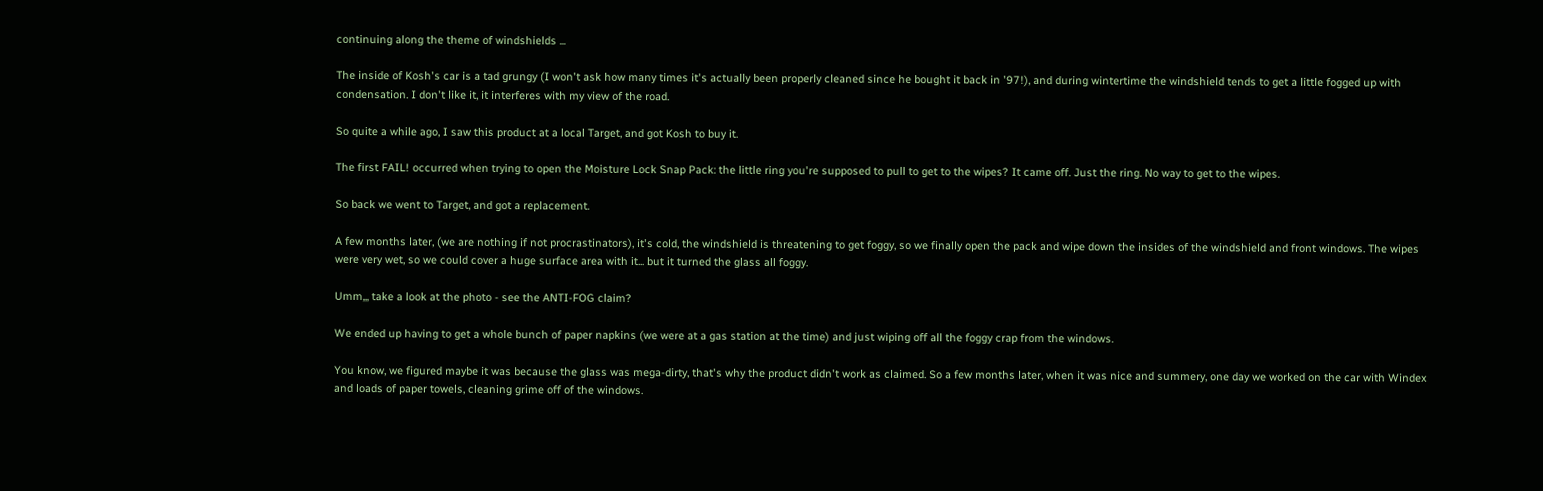continuing along the theme of windshields ...

The inside of Kosh's car is a tad grungy (I won't ask how many times it's actually been properly cleaned since he bought it back in '97!), and during wintertime the windshield tends to get a little fogged up with condensation. I don't like it, it interferes with my view of the road.

So quite a while ago, I saw this product at a local Target, and got Kosh to buy it.

The first FAIL! occurred when trying to open the Moisture Lock Snap Pack: the little ring you're supposed to pull to get to the wipes? It came off. Just the ring. No way to get to the wipes.

So back we went to Target, and got a replacement.

A few months later, (we are nothing if not procrastinators), it's cold, the windshield is threatening to get foggy, so we finally open the pack and wipe down the insides of the windshield and front windows. The wipes were very wet, so we could cover a huge surface area with it... but it turned the glass all foggy.

Umm,,, take a look at the photo - see the ANTI-FOG claim?

We ended up having to get a whole bunch of paper napkins (we were at a gas station at the time) and just wiping off all the foggy crap from the windows.

You know, we figured maybe it was because the glass was mega-dirty, that's why the product didn't work as claimed. So a few months later, when it was nice and summery, one day we worked on the car with Windex and loads of paper towels, cleaning grime off of the windows.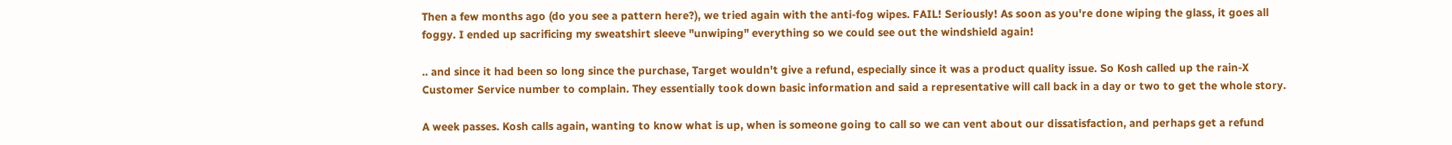Then a few months ago (do you see a pattern here?), we tried again with the anti-fog wipes. FAIL! Seriously! As soon as you're done wiping the glass, it goes all foggy. I ended up sacrificing my sweatshirt sleeve "unwiping" everything so we could see out the windshield again!

.. and since it had been so long since the purchase, Target wouldn't give a refund, especially since it was a product quality issue. So Kosh called up the rain-X Customer Service number to complain. They essentially took down basic information and said a representative will call back in a day or two to get the whole story.

A week passes. Kosh calls again, wanting to know what is up, when is someone going to call so we can vent about our dissatisfaction, and perhaps get a refund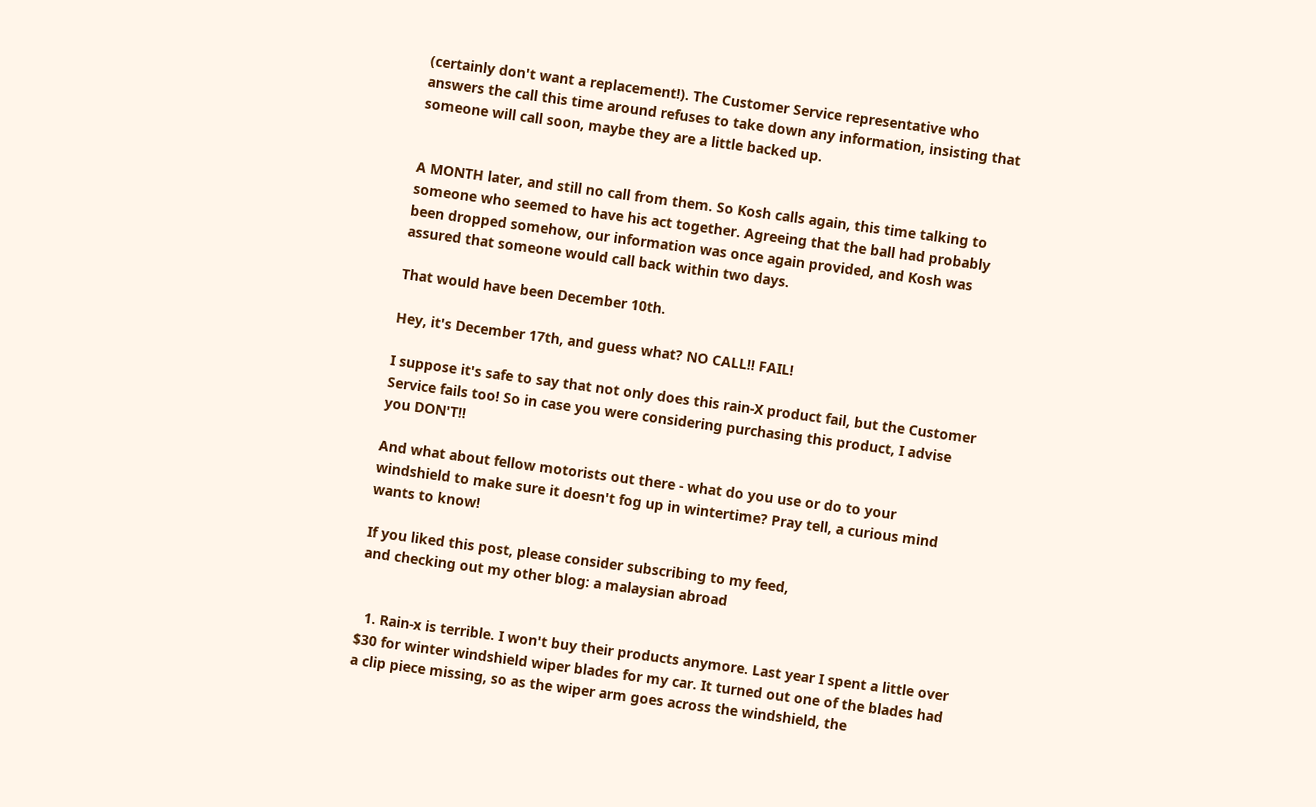(certainly don't want a replacement!). The Customer Service representative who answers the call this time around refuses to take down any information, insisting that someone will call soon, maybe they are a little backed up.


A MONTH later, and still no call from them. So Kosh calls again, this time talking to someone who seemed to have his act together. Agreeing that the ball had probably been dropped somehow, our information was once again provided, and Kosh was assured that someone would call back within two days.

That would have been December 10th.

Hey, it's December 17th, and guess what? NO CALL!! FAIL!

I suppose it's safe to say that not only does this rain-X product fail, but the Customer Service fails too! So in case you were considering purchasing this product, I advise you DON'T!!

And what about fellow motorists out there - what do you use or do to your windshield to make sure it doesn't fog up in wintertime? Pray tell, a curious mind wants to know!

If you liked this post, please consider subscribing to my feed,
and checking out my other blog: a malaysian abroad


  1. Rain-x is terrible. I won't buy their products anymore. Last year I spent a little over $30 for winter windshield wiper blades for my car. It turned out one of the blades had a clip piece missing, so as the wiper arm goes across the windshield, the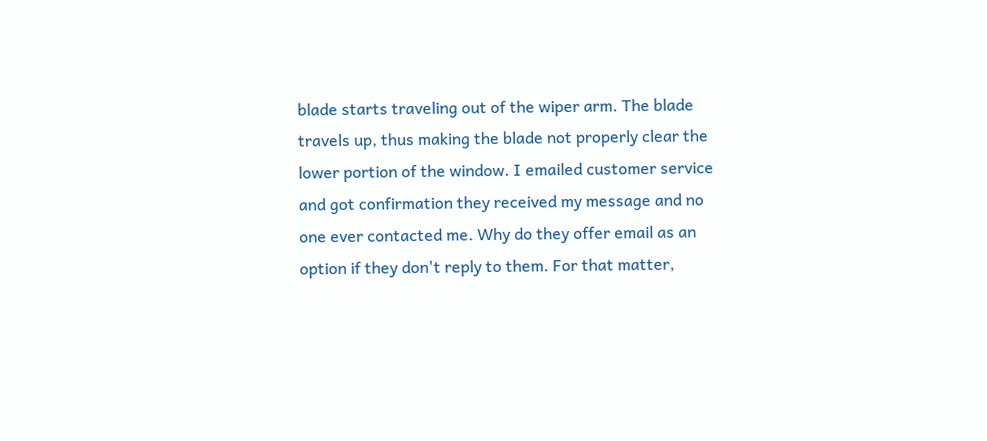blade starts traveling out of the wiper arm. The blade travels up, thus making the blade not properly clear the lower portion of the window. I emailed customer service and got confirmation they received my message and no one ever contacted me. Why do they offer email as an option if they don't reply to them. For that matter,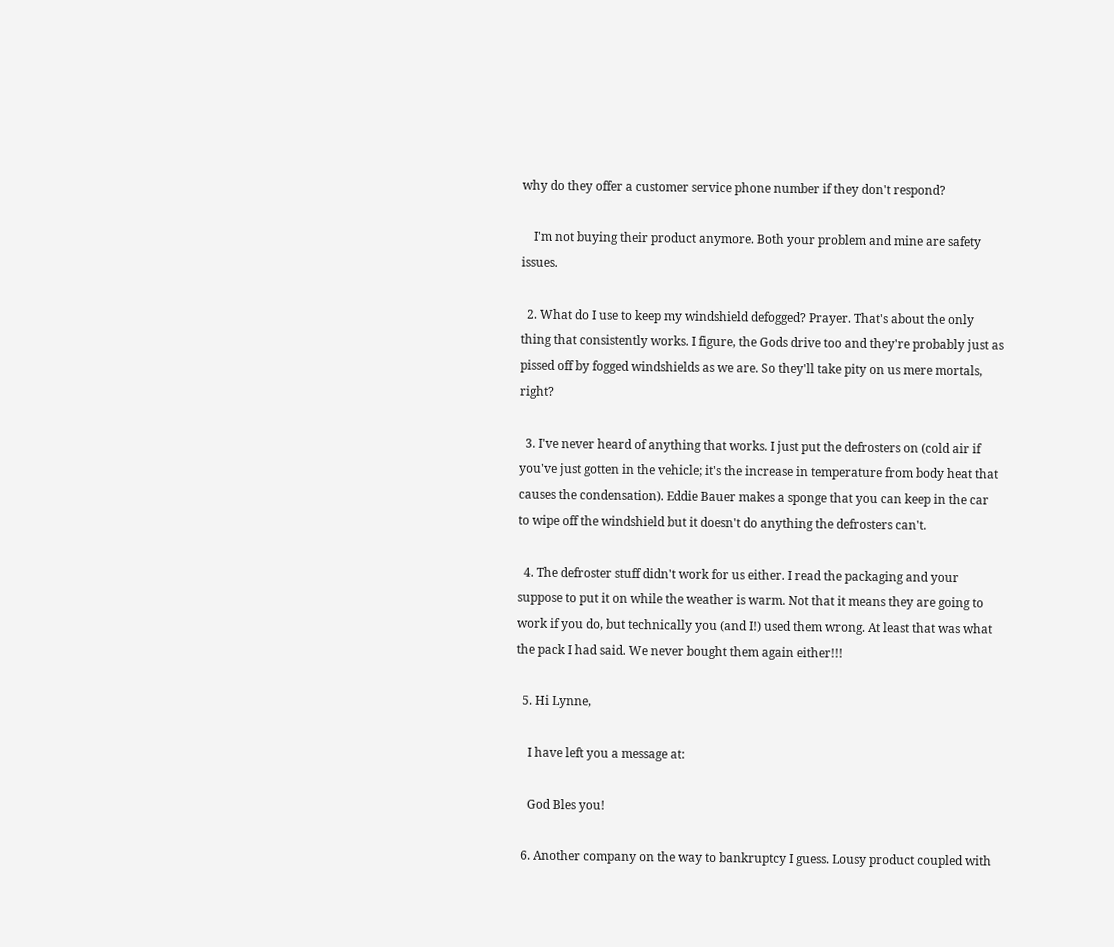why do they offer a customer service phone number if they don't respond?

    I'm not buying their product anymore. Both your problem and mine are safety issues.

  2. What do I use to keep my windshield defogged? Prayer. That's about the only thing that consistently works. I figure, the Gods drive too and they're probably just as pissed off by fogged windshields as we are. So they'll take pity on us mere mortals, right?

  3. I've never heard of anything that works. I just put the defrosters on (cold air if you've just gotten in the vehicle; it's the increase in temperature from body heat that causes the condensation). Eddie Bauer makes a sponge that you can keep in the car to wipe off the windshield but it doesn't do anything the defrosters can't.

  4. The defroster stuff didn't work for us either. I read the packaging and your suppose to put it on while the weather is warm. Not that it means they are going to work if you do, but technically you (and I!) used them wrong. At least that was what the pack I had said. We never bought them again either!!!

  5. Hi Lynne,

    I have left you a message at:

    God Bles you!

  6. Another company on the way to bankruptcy I guess. Lousy product coupled with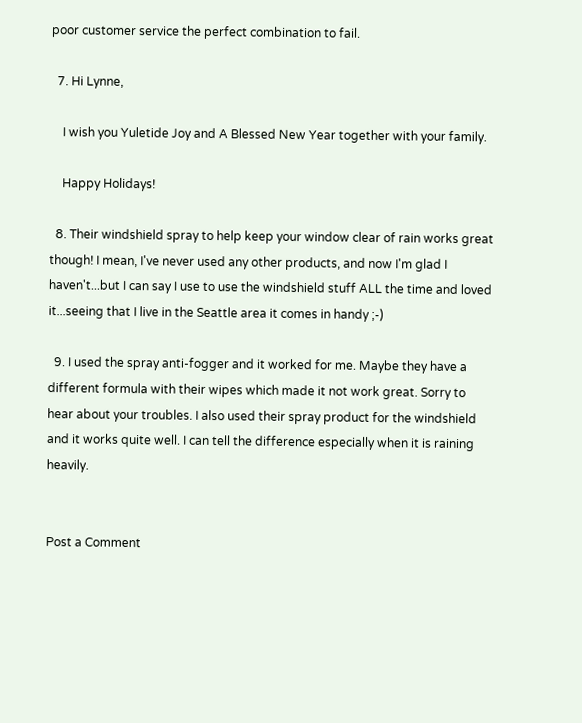poor customer service the perfect combination to fail.

  7. Hi Lynne,

    I wish you Yuletide Joy and A Blessed New Year together with your family.

    Happy Holidays!

  8. Their windshield spray to help keep your window clear of rain works great though! I mean, I've never used any other products, and now I'm glad I haven't...but I can say I use to use the windshield stuff ALL the time and loved it...seeing that I live in the Seattle area it comes in handy ;-)

  9. I used the spray anti-fogger and it worked for me. Maybe they have a different formula with their wipes which made it not work great. Sorry to hear about your troubles. I also used their spray product for the windshield and it works quite well. I can tell the difference especially when it is raining heavily.


Post a Comment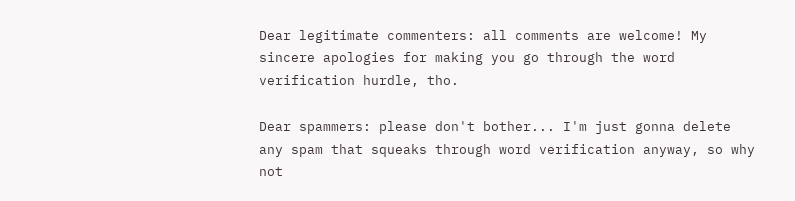Dear legitimate commenters: all comments are welcome! My sincere apologies for making you go through the word verification hurdle, tho.

Dear spammers: please don't bother... I'm just gonna delete any spam that squeaks through word verification anyway, so why not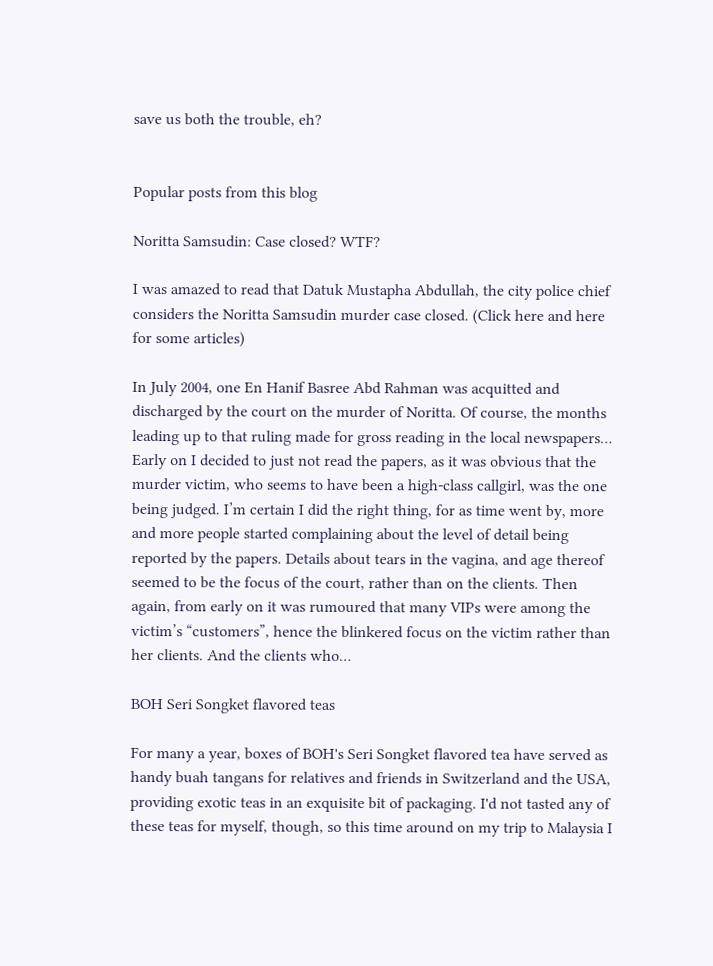save us both the trouble, eh?


Popular posts from this blog

Noritta Samsudin: Case closed? WTF?

I was amazed to read that Datuk Mustapha Abdullah, the city police chief considers the Noritta Samsudin murder case closed. (Click here and here for some articles)

In July 2004, one En Hanif Basree Abd Rahman was acquitted and discharged by the court on the murder of Noritta. Of course, the months leading up to that ruling made for gross reading in the local newspapers… Early on I decided to just not read the papers, as it was obvious that the murder victim, who seems to have been a high-class callgirl, was the one being judged. I’m certain I did the right thing, for as time went by, more and more people started complaining about the level of detail being reported by the papers. Details about tears in the vagina, and age thereof seemed to be the focus of the court, rather than on the clients. Then again, from early on it was rumoured that many VIPs were among the victim’s “customers”, hence the blinkered focus on the victim rather than her clients. And the clients who…

BOH Seri Songket flavored teas

For many a year, boxes of BOH's Seri Songket flavored tea have served as handy buah tangans for relatives and friends in Switzerland and the USA, providing exotic teas in an exquisite bit of packaging. I'd not tasted any of these teas for myself, though, so this time around on my trip to Malaysia I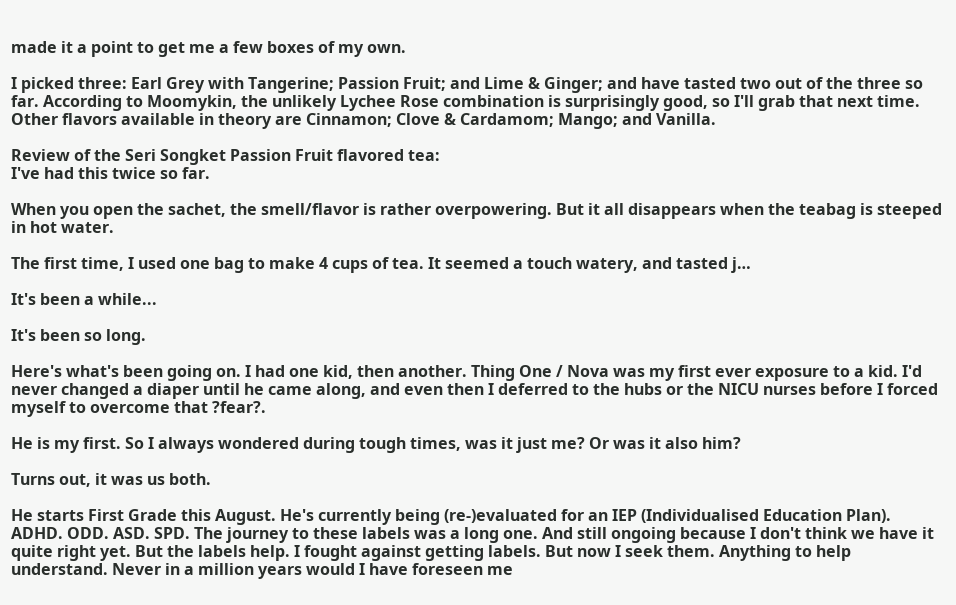made it a point to get me a few boxes of my own.

I picked three: Earl Grey with Tangerine; Passion Fruit; and Lime & Ginger; and have tasted two out of the three so far. According to Moomykin, the unlikely Lychee Rose combination is surprisingly good, so I'll grab that next time. Other flavors available in theory are Cinnamon; Clove & Cardamom; Mango; and Vanilla.

Review of the Seri Songket Passion Fruit flavored tea:
I've had this twice so far.

When you open the sachet, the smell/flavor is rather overpowering. But it all disappears when the teabag is steeped in hot water.

The first time, I used one bag to make 4 cups of tea. It seemed a touch watery, and tasted j…

It's been a while...

It's been so long.

Here's what's been going on. I had one kid, then another. Thing One / Nova was my first ever exposure to a kid. I'd never changed a diaper until he came along, and even then I deferred to the hubs or the NICU nurses before I forced myself to overcome that ?fear?.

He is my first. So I always wondered during tough times, was it just me? Or was it also him?

Turns out, it was us both.

He starts First Grade this August. He's currently being (re-)evaluated for an IEP (Individualised Education Plan). ADHD. ODD. ASD. SPD. The journey to these labels was a long one. And still ongoing because I don't think we have it quite right yet. But the labels help. I fought against getting labels. But now I seek them. Anything to help understand. Never in a million years would I have foreseen me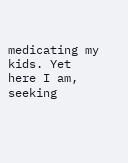medicating my kids. Yet here I am, seeking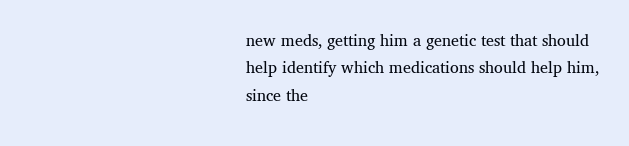new meds, getting him a genetic test that should help identify which medications should help him, since the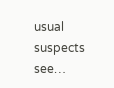usual suspects see…